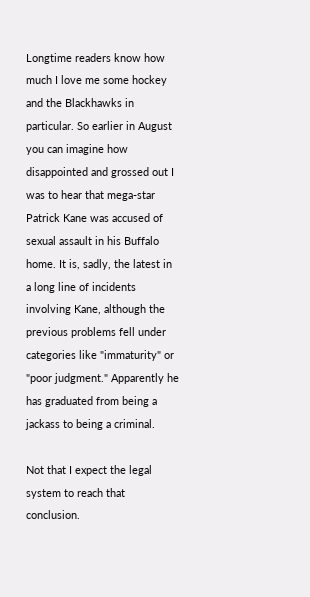Longtime readers know how much I love me some hockey and the Blackhawks in particular. So earlier in August you can imagine how disappointed and grossed out I was to hear that mega-star Patrick Kane was accused of sexual assault in his Buffalo home. It is, sadly, the latest in a long line of incidents involving Kane, although the previous problems fell under categories like "immaturity" or "poor judgment." Apparently he has graduated from being a jackass to being a criminal.

Not that I expect the legal system to reach that conclusion.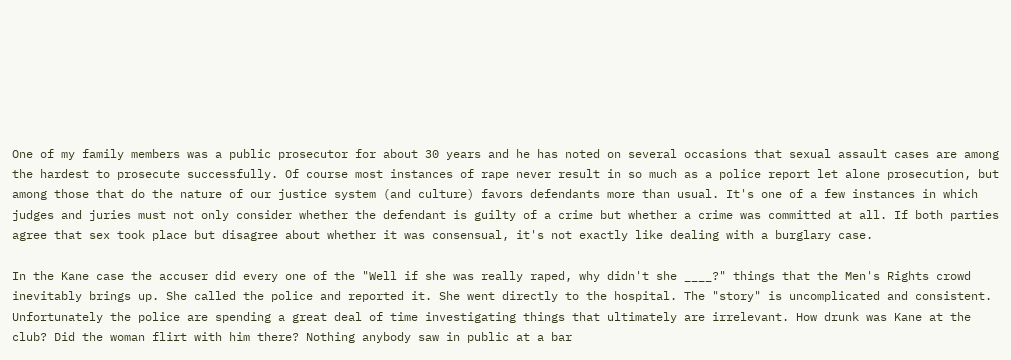One of my family members was a public prosecutor for about 30 years and he has noted on several occasions that sexual assault cases are among the hardest to prosecute successfully. Of course most instances of rape never result in so much as a police report let alone prosecution, but among those that do the nature of our justice system (and culture) favors defendants more than usual. It's one of a few instances in which judges and juries must not only consider whether the defendant is guilty of a crime but whether a crime was committed at all. If both parties agree that sex took place but disagree about whether it was consensual, it's not exactly like dealing with a burglary case.

In the Kane case the accuser did every one of the "Well if she was really raped, why didn't she ____?" things that the Men's Rights crowd inevitably brings up. She called the police and reported it. She went directly to the hospital. The "story" is uncomplicated and consistent. Unfortunately the police are spending a great deal of time investigating things that ultimately are irrelevant. How drunk was Kane at the club? Did the woman flirt with him there? Nothing anybody saw in public at a bar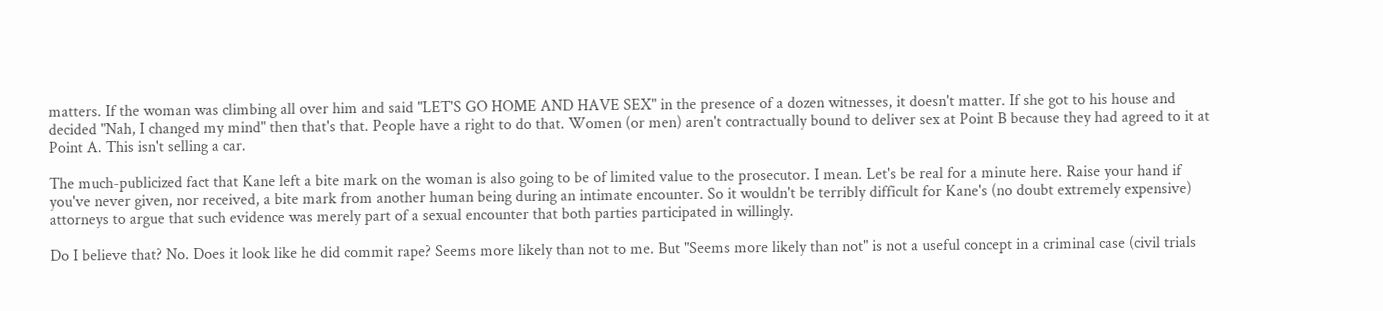matters. If the woman was climbing all over him and said "LET'S GO HOME AND HAVE SEX" in the presence of a dozen witnesses, it doesn't matter. If she got to his house and decided "Nah, I changed my mind" then that's that. People have a right to do that. Women (or men) aren't contractually bound to deliver sex at Point B because they had agreed to it at Point A. This isn't selling a car.

The much-publicized fact that Kane left a bite mark on the woman is also going to be of limited value to the prosecutor. I mean. Let's be real for a minute here. Raise your hand if you've never given, nor received, a bite mark from another human being during an intimate encounter. So it wouldn't be terribly difficult for Kane's (no doubt extremely expensive) attorneys to argue that such evidence was merely part of a sexual encounter that both parties participated in willingly.

Do I believe that? No. Does it look like he did commit rape? Seems more likely than not to me. But "Seems more likely than not" is not a useful concept in a criminal case (civil trials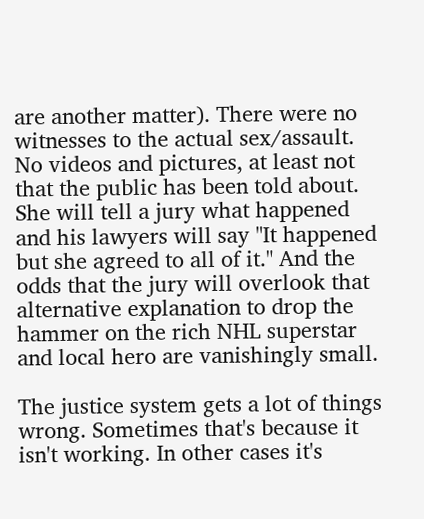are another matter). There were no witnesses to the actual sex/assault. No videos and pictures, at least not that the public has been told about. She will tell a jury what happened and his lawyers will say "It happened but she agreed to all of it." And the odds that the jury will overlook that alternative explanation to drop the hammer on the rich NHL superstar and local hero are vanishingly small.

The justice system gets a lot of things wrong. Sometimes that's because it isn't working. In other cases it's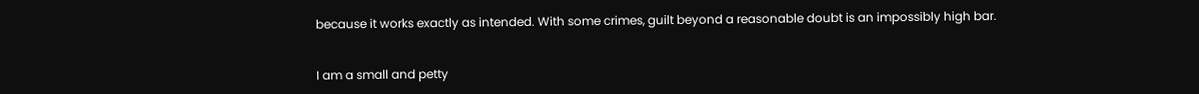because it works exactly as intended. With some crimes, guilt beyond a reasonable doubt is an impossibly high bar.


I am a small and petty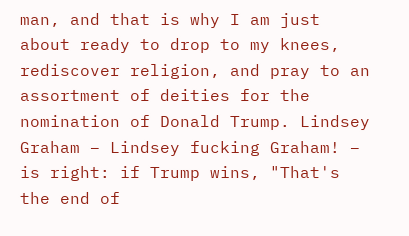man, and that is why I am just about ready to drop to my knees, rediscover religion, and pray to an assortment of deities for the nomination of Donald Trump. Lindsey Graham – Lindsey fucking Graham! – is right: if Trump wins, "That's the end of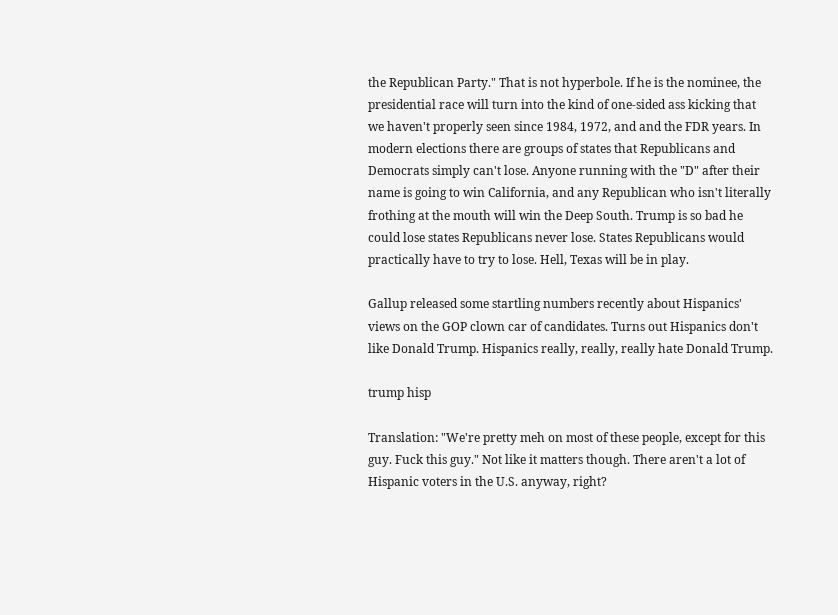the Republican Party." That is not hyperbole. If he is the nominee, the presidential race will turn into the kind of one-sided ass kicking that we haven't properly seen since 1984, 1972, and and the FDR years. In modern elections there are groups of states that Republicans and Democrats simply can't lose. Anyone running with the "D" after their name is going to win California, and any Republican who isn't literally frothing at the mouth will win the Deep South. Trump is so bad he could lose states Republicans never lose. States Republicans would practically have to try to lose. Hell, Texas will be in play.

Gallup released some startling numbers recently about Hispanics' views on the GOP clown car of candidates. Turns out Hispanics don't like Donald Trump. Hispanics really, really, really hate Donald Trump.

trump hisp

Translation: "We're pretty meh on most of these people, except for this guy. Fuck this guy." Not like it matters though. There aren't a lot of Hispanic voters in the U.S. anyway, right?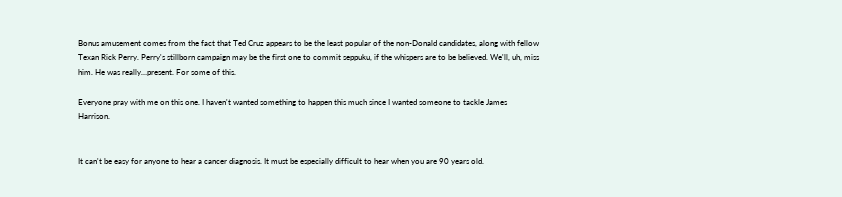Bonus amusement comes from the fact that Ted Cruz appears to be the least popular of the non-Donald candidates, along with fellow Texan Rick Perry. Perry's stillborn campaign may be the first one to commit seppuku, if the whispers are to be believed. We'll, uh, miss him. He was really…present. For some of this.

Everyone pray with me on this one. I haven't wanted something to happen this much since I wanted someone to tackle James Harrison.


It can't be easy for anyone to hear a cancer diagnosis. It must be especially difficult to hear when you are 90 years old.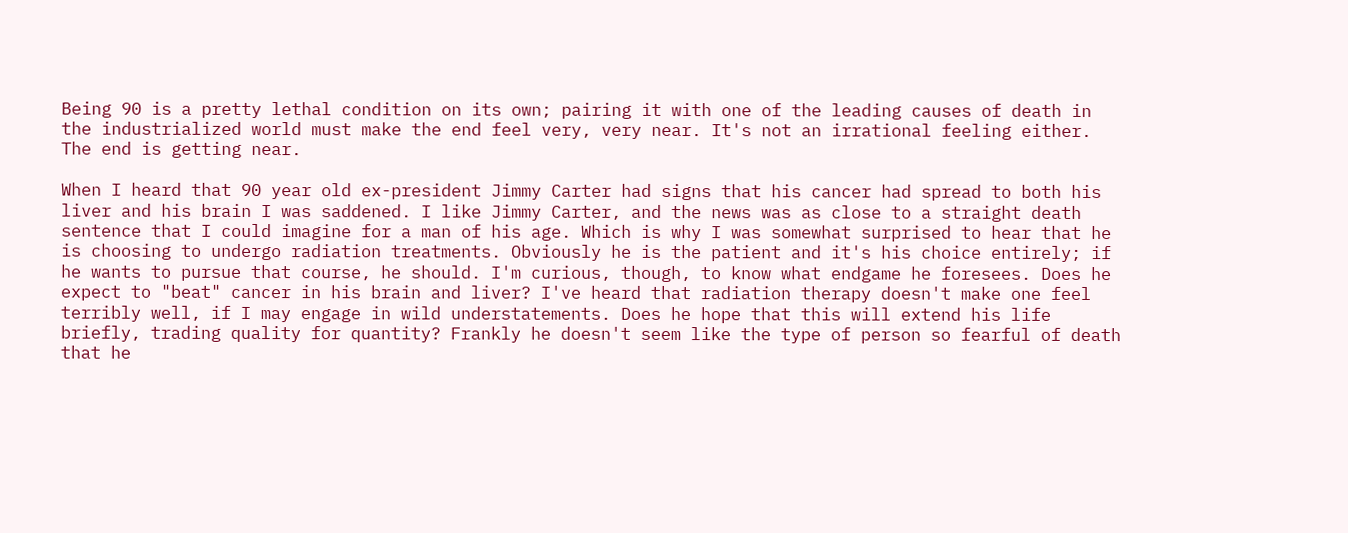Being 90 is a pretty lethal condition on its own; pairing it with one of the leading causes of death in the industrialized world must make the end feel very, very near. It's not an irrational feeling either. The end is getting near.

When I heard that 90 year old ex-president Jimmy Carter had signs that his cancer had spread to both his liver and his brain I was saddened. I like Jimmy Carter, and the news was as close to a straight death sentence that I could imagine for a man of his age. Which is why I was somewhat surprised to hear that he is choosing to undergo radiation treatments. Obviously he is the patient and it's his choice entirely; if he wants to pursue that course, he should. I'm curious, though, to know what endgame he foresees. Does he expect to "beat" cancer in his brain and liver? I've heard that radiation therapy doesn't make one feel terribly well, if I may engage in wild understatements. Does he hope that this will extend his life briefly, trading quality for quantity? Frankly he doesn't seem like the type of person so fearful of death that he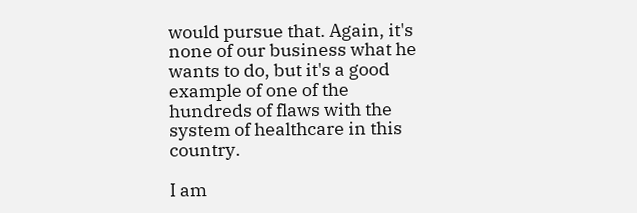would pursue that. Again, it's none of our business what he wants to do, but it's a good example of one of the hundreds of flaws with the system of healthcare in this country.

I am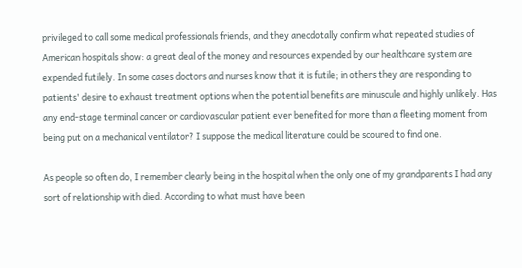privileged to call some medical professionals friends, and they anecdotally confirm what repeated studies of American hospitals show: a great deal of the money and resources expended by our healthcare system are expended futilely. In some cases doctors and nurses know that it is futile; in others they are responding to patients' desire to exhaust treatment options when the potential benefits are minuscule and highly unlikely. Has any end-stage terminal cancer or cardiovascular patient ever benefited for more than a fleeting moment from being put on a mechanical ventilator? I suppose the medical literature could be scoured to find one.

As people so often do, I remember clearly being in the hospital when the only one of my grandparents I had any sort of relationship with died. According to what must have been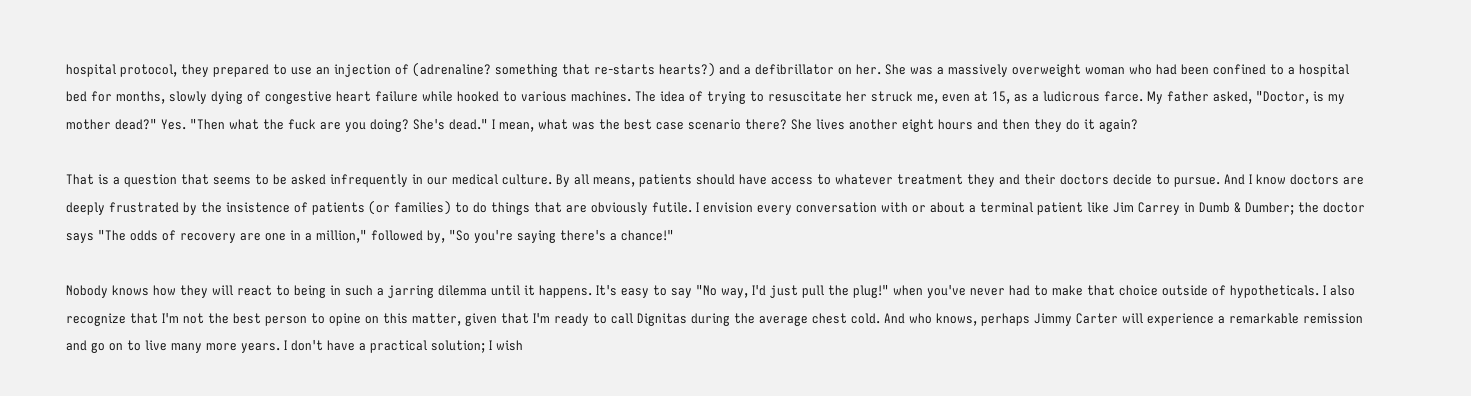hospital protocol, they prepared to use an injection of (adrenaline? something that re-starts hearts?) and a defibrillator on her. She was a massively overweight woman who had been confined to a hospital bed for months, slowly dying of congestive heart failure while hooked to various machines. The idea of trying to resuscitate her struck me, even at 15, as a ludicrous farce. My father asked, "Doctor, is my mother dead?" Yes. "Then what the fuck are you doing? She's dead." I mean, what was the best case scenario there? She lives another eight hours and then they do it again?

That is a question that seems to be asked infrequently in our medical culture. By all means, patients should have access to whatever treatment they and their doctors decide to pursue. And I know doctors are deeply frustrated by the insistence of patients (or families) to do things that are obviously futile. I envision every conversation with or about a terminal patient like Jim Carrey in Dumb & Dumber; the doctor says "The odds of recovery are one in a million," followed by, "So you're saying there's a chance!"

Nobody knows how they will react to being in such a jarring dilemma until it happens. It's easy to say "No way, I'd just pull the plug!" when you've never had to make that choice outside of hypotheticals. I also recognize that I'm not the best person to opine on this matter, given that I'm ready to call Dignitas during the average chest cold. And who knows, perhaps Jimmy Carter will experience a remarkable remission and go on to live many more years. I don't have a practical solution; I wish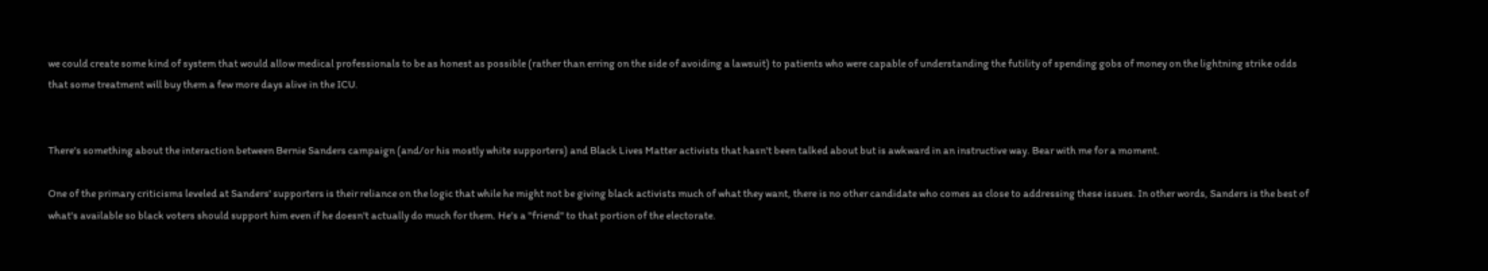we could create some kind of system that would allow medical professionals to be as honest as possible (rather than erring on the side of avoiding a lawsuit) to patients who were capable of understanding the futility of spending gobs of money on the lightning strike odds that some treatment will buy them a few more days alive in the ICU.


There's something about the interaction between Bernie Sanders campaign (and/or his mostly white supporters) and Black Lives Matter activists that hasn't been talked about but is awkward in an instructive way. Bear with me for a moment.

One of the primary criticisms leveled at Sanders' supporters is their reliance on the logic that while he might not be giving black activists much of what they want, there is no other candidate who comes as close to addressing these issues. In other words, Sanders is the best of what's available so black voters should support him even if he doesn't actually do much for them. He's a "friend" to that portion of the electorate.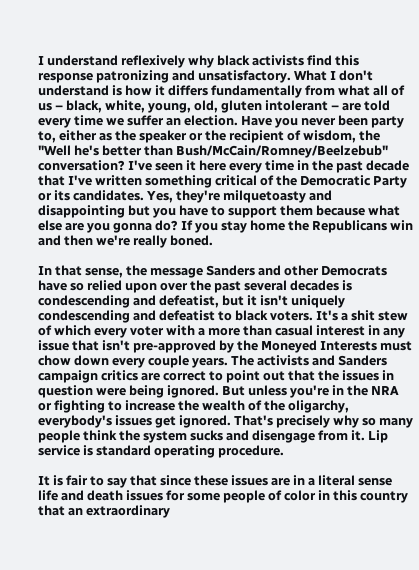I understand reflexively why black activists find this response patronizing and unsatisfactory. What I don't understand is how it differs fundamentally from what all of us – black, white, young, old, gluten intolerant – are told every time we suffer an election. Have you never been party to, either as the speaker or the recipient of wisdom, the "Well he's better than Bush/McCain/Romney/Beelzebub" conversation? I've seen it here every time in the past decade that I've written something critical of the Democratic Party or its candidates. Yes, they're milquetoasty and disappointing but you have to support them because what else are you gonna do? If you stay home the Republicans win and then we're really boned.

In that sense, the message Sanders and other Democrats have so relied upon over the past several decades is condescending and defeatist, but it isn't uniquely condescending and defeatist to black voters. It's a shit stew of which every voter with a more than casual interest in any issue that isn't pre-approved by the Moneyed Interests must chow down every couple years. The activists and Sanders campaign critics are correct to point out that the issues in question were being ignored. But unless you're in the NRA or fighting to increase the wealth of the oligarchy, everybody's issues get ignored. That's precisely why so many people think the system sucks and disengage from it. Lip service is standard operating procedure.

It is fair to say that since these issues are in a literal sense life and death issues for some people of color in this country that an extraordinary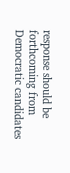response should be forthcoming from Democratic candidates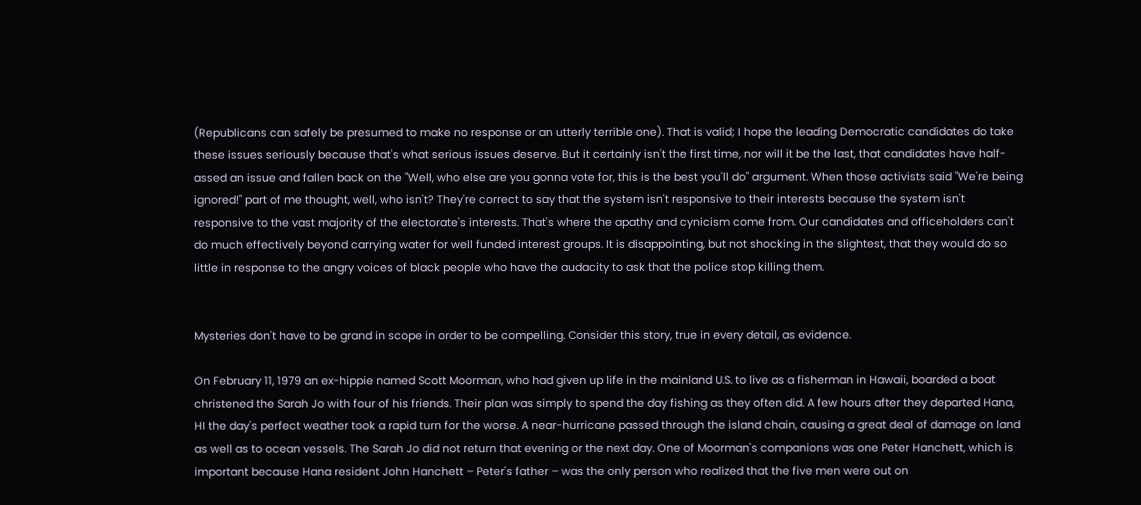(Republicans can safely be presumed to make no response or an utterly terrible one). That is valid; I hope the leading Democratic candidates do take these issues seriously because that's what serious issues deserve. But it certainly isn't the first time, nor will it be the last, that candidates have half-assed an issue and fallen back on the "Well, who else are you gonna vote for, this is the best you'll do" argument. When those activists said "We're being ignored!" part of me thought, well, who isn't? They're correct to say that the system isn't responsive to their interests because the system isn't responsive to the vast majority of the electorate's interests. That's where the apathy and cynicism come from. Our candidates and officeholders can't do much effectively beyond carrying water for well funded interest groups. It is disappointing, but not shocking in the slightest, that they would do so little in response to the angry voices of black people who have the audacity to ask that the police stop killing them.


Mysteries don't have to be grand in scope in order to be compelling. Consider this story, true in every detail, as evidence.

On February 11, 1979 an ex-hippie named Scott Moorman, who had given up life in the mainland U.S. to live as a fisherman in Hawaii, boarded a boat christened the Sarah Jo with four of his friends. Their plan was simply to spend the day fishing as they often did. A few hours after they departed Hana, HI the day's perfect weather took a rapid turn for the worse. A near-hurricane passed through the island chain, causing a great deal of damage on land as well as to ocean vessels. The Sarah Jo did not return that evening or the next day. One of Moorman's companions was one Peter Hanchett, which is important because Hana resident John Hanchett – Peter's father – was the only person who realized that the five men were out on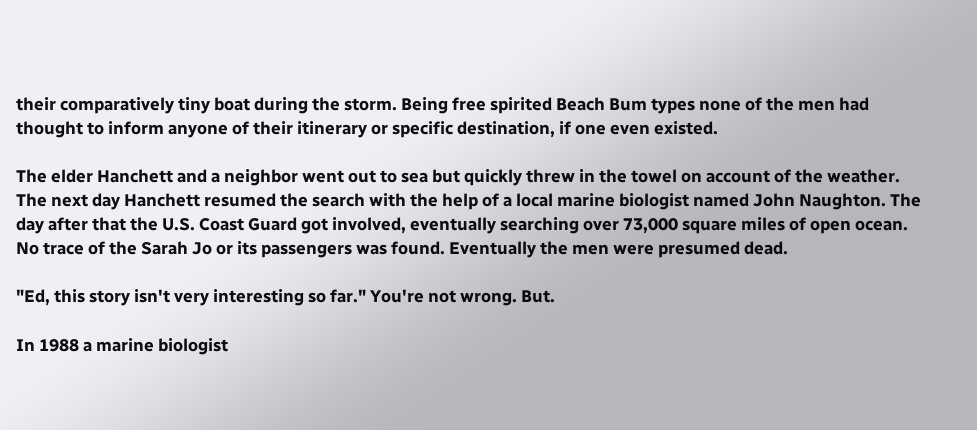their comparatively tiny boat during the storm. Being free spirited Beach Bum types none of the men had thought to inform anyone of their itinerary or specific destination, if one even existed.

The elder Hanchett and a neighbor went out to sea but quickly threw in the towel on account of the weather. The next day Hanchett resumed the search with the help of a local marine biologist named John Naughton. The day after that the U.S. Coast Guard got involved, eventually searching over 73,000 square miles of open ocean. No trace of the Sarah Jo or its passengers was found. Eventually the men were presumed dead.

"Ed, this story isn't very interesting so far." You're not wrong. But.

In 1988 a marine biologist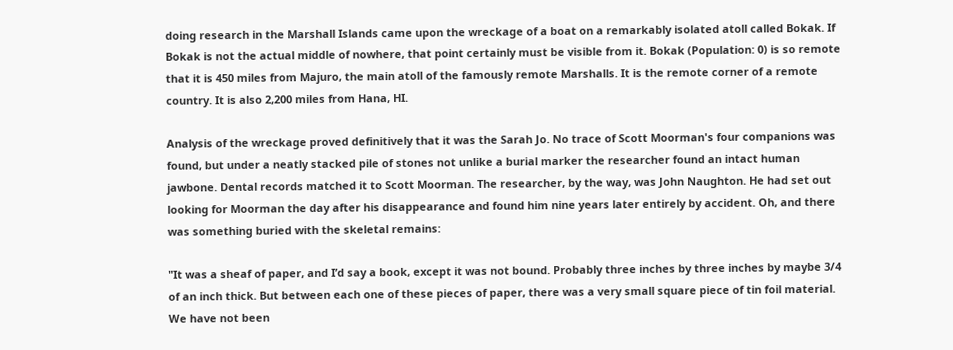doing research in the Marshall Islands came upon the wreckage of a boat on a remarkably isolated atoll called Bokak. If Bokak is not the actual middle of nowhere, that point certainly must be visible from it. Bokak (Population: 0) is so remote that it is 450 miles from Majuro, the main atoll of the famously remote Marshalls. It is the remote corner of a remote country. It is also 2,200 miles from Hana, HI.

Analysis of the wreckage proved definitively that it was the Sarah Jo. No trace of Scott Moorman's four companions was found, but under a neatly stacked pile of stones not unlike a burial marker the researcher found an intact human jawbone. Dental records matched it to Scott Moorman. The researcher, by the way, was John Naughton. He had set out looking for Moorman the day after his disappearance and found him nine years later entirely by accident. Oh, and there was something buried with the skeletal remains:

"It was a sheaf of paper, and I’d say a book, except it was not bound. Probably three inches by three inches by maybe 3/4 of an inch thick. But between each one of these pieces of paper, there was a very small square piece of tin foil material. We have not been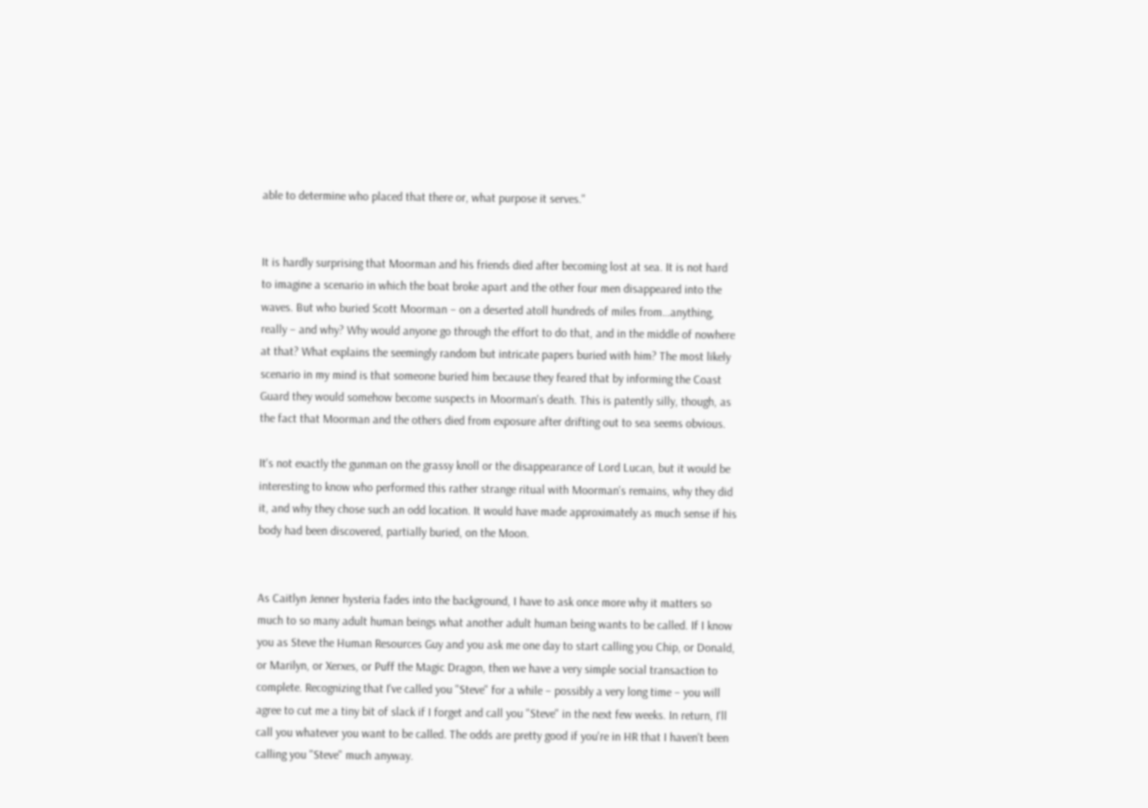able to determine who placed that there or, what purpose it serves."


It is hardly surprising that Moorman and his friends died after becoming lost at sea. It is not hard to imagine a scenario in which the boat broke apart and the other four men disappeared into the waves. But who buried Scott Moorman – on a deserted atoll hundreds of miles from…anything, really – and why? Why would anyone go through the effort to do that, and in the middle of nowhere at that? What explains the seemingly random but intricate papers buried with him? The most likely scenario in my mind is that someone buried him because they feared that by informing the Coast Guard they would somehow become suspects in Moorman's death. This is patently silly, though, as the fact that Moorman and the others died from exposure after drifting out to sea seems obvious.

It's not exactly the gunman on the grassy knoll or the disappearance of Lord Lucan, but it would be interesting to know who performed this rather strange ritual with Moorman's remains, why they did it, and why they chose such an odd location. It would have made approximately as much sense if his body had been discovered, partially buried, on the Moon.


As Caitlyn Jenner hysteria fades into the background, I have to ask once more why it matters so much to so many adult human beings what another adult human being wants to be called. If I know you as Steve the Human Resources Guy and you ask me one day to start calling you Chip, or Donald, or Marilyn, or Xerxes, or Puff the Magic Dragon, then we have a very simple social transaction to complete. Recognizing that I've called you "Steve" for a while – possibly a very long time – you will agree to cut me a tiny bit of slack if I forget and call you "Steve" in the next few weeks. In return, I'll call you whatever you want to be called. The odds are pretty good if you're in HR that I haven't been calling you "Steve" much anyway.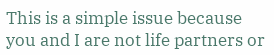This is a simple issue because you and I are not life partners or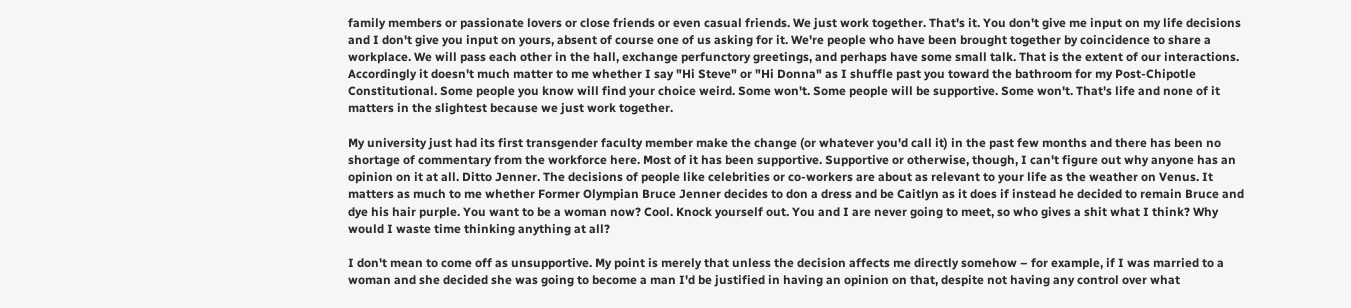family members or passionate lovers or close friends or even casual friends. We just work together. That's it. You don't give me input on my life decisions and I don't give you input on yours, absent of course one of us asking for it. We're people who have been brought together by coincidence to share a workplace. We will pass each other in the hall, exchange perfunctory greetings, and perhaps have some small talk. That is the extent of our interactions. Accordingly it doesn't much matter to me whether I say "Hi Steve" or "Hi Donna" as I shuffle past you toward the bathroom for my Post-Chipotle Constitutional. Some people you know will find your choice weird. Some won't. Some people will be supportive. Some won't. That's life and none of it matters in the slightest because we just work together.

My university just had its first transgender faculty member make the change (or whatever you'd call it) in the past few months and there has been no shortage of commentary from the workforce here. Most of it has been supportive. Supportive or otherwise, though, I can't figure out why anyone has an opinion on it at all. Ditto Jenner. The decisions of people like celebrities or co-workers are about as relevant to your life as the weather on Venus. It matters as much to me whether Former Olympian Bruce Jenner decides to don a dress and be Caitlyn as it does if instead he decided to remain Bruce and dye his hair purple. You want to be a woman now? Cool. Knock yourself out. You and I are never going to meet, so who gives a shit what I think? Why would I waste time thinking anything at all?

I don't mean to come off as unsupportive. My point is merely that unless the decision affects me directly somehow – for example, if I was married to a woman and she decided she was going to become a man I'd be justified in having an opinion on that, despite not having any control over what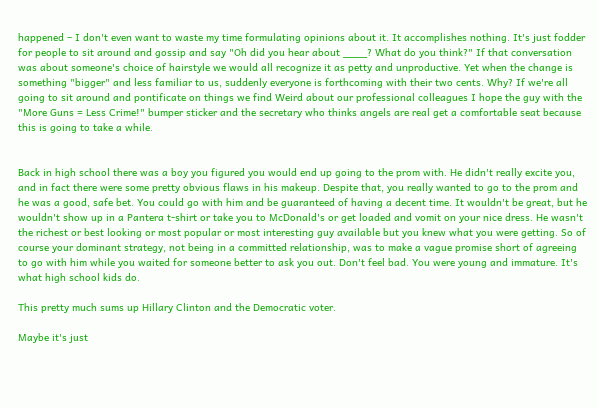happened – I don't even want to waste my time formulating opinions about it. It accomplishes nothing. It's just fodder for people to sit around and gossip and say "Oh did you hear about ____? What do you think?" If that conversation was about someone's choice of hairstyle we would all recognize it as petty and unproductive. Yet when the change is something "bigger" and less familiar to us, suddenly everyone is forthcoming with their two cents. Why? If we're all going to sit around and pontificate on things we find Weird about our professional colleagues I hope the guy with the "More Guns = Less Crime!" bumper sticker and the secretary who thinks angels are real get a comfortable seat because this is going to take a while.


Back in high school there was a boy you figured you would end up going to the prom with. He didn't really excite you, and in fact there were some pretty obvious flaws in his makeup. Despite that, you really wanted to go to the prom and he was a good, safe bet. You could go with him and be guaranteed of having a decent time. It wouldn't be great, but he wouldn't show up in a Pantera t-shirt or take you to McDonald's or get loaded and vomit on your nice dress. He wasn't the richest or best looking or most popular or most interesting guy available but you knew what you were getting. So of course your dominant strategy, not being in a committed relationship, was to make a vague promise short of agreeing to go with him while you waited for someone better to ask you out. Don't feel bad. You were young and immature. It's what high school kids do.

This pretty much sums up Hillary Clinton and the Democratic voter.

Maybe it's just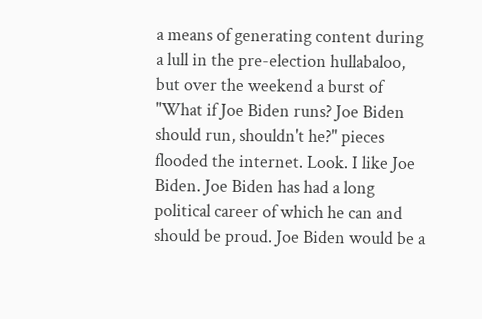a means of generating content during a lull in the pre-election hullabaloo, but over the weekend a burst of "What if Joe Biden runs? Joe Biden should run, shouldn't he?" pieces flooded the internet. Look. I like Joe Biden. Joe Biden has had a long political career of which he can and should be proud. Joe Biden would be a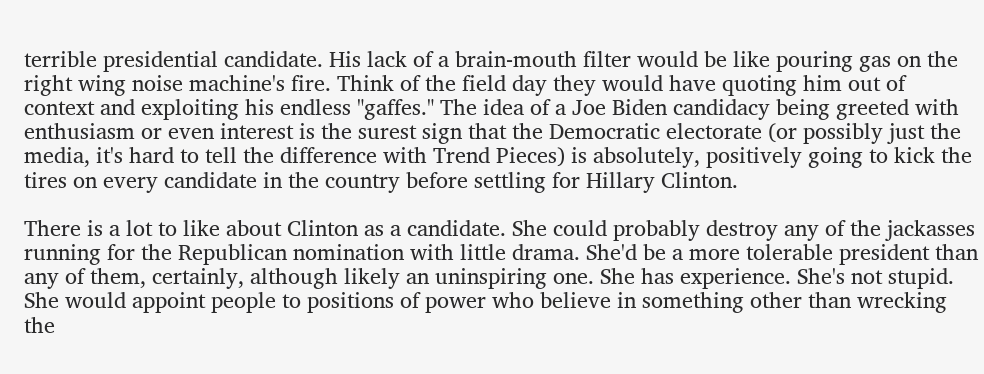terrible presidential candidate. His lack of a brain-mouth filter would be like pouring gas on the right wing noise machine's fire. Think of the field day they would have quoting him out of context and exploiting his endless "gaffes." The idea of a Joe Biden candidacy being greeted with enthusiasm or even interest is the surest sign that the Democratic electorate (or possibly just the media, it's hard to tell the difference with Trend Pieces) is absolutely, positively going to kick the tires on every candidate in the country before settling for Hillary Clinton.

There is a lot to like about Clinton as a candidate. She could probably destroy any of the jackasses running for the Republican nomination with little drama. She'd be a more tolerable president than any of them, certainly, although likely an uninspiring one. She has experience. She's not stupid. She would appoint people to positions of power who believe in something other than wrecking the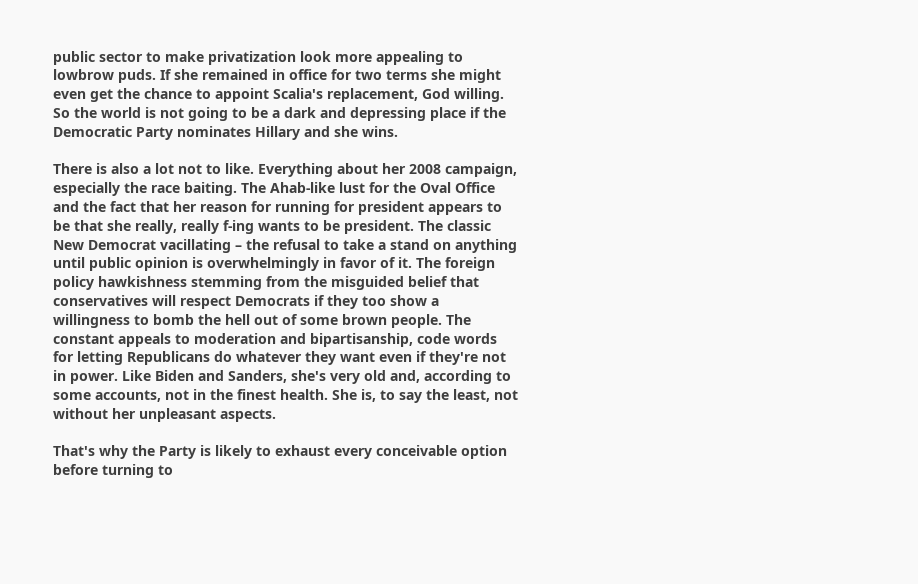public sector to make privatization look more appealing to lowbrow puds. If she remained in office for two terms she might even get the chance to appoint Scalia's replacement, God willing. So the world is not going to be a dark and depressing place if the Democratic Party nominates Hillary and she wins.

There is also a lot not to like. Everything about her 2008 campaign, especially the race baiting. The Ahab-like lust for the Oval Office and the fact that her reason for running for president appears to be that she really, really f-ing wants to be president. The classic New Democrat vacillating – the refusal to take a stand on anything until public opinion is overwhelmingly in favor of it. The foreign policy hawkishness stemming from the misguided belief that conservatives will respect Democrats if they too show a willingness to bomb the hell out of some brown people. The constant appeals to moderation and bipartisanship, code words for letting Republicans do whatever they want even if they're not in power. Like Biden and Sanders, she's very old and, according to some accounts, not in the finest health. She is, to say the least, not without her unpleasant aspects.

That's why the Party is likely to exhaust every conceivable option before turning to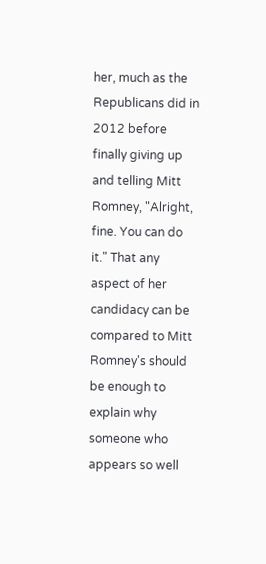her, much as the Republicans did in 2012 before finally giving up and telling Mitt Romney, "Alright, fine. You can do it." That any aspect of her candidacy can be compared to Mitt Romney's should be enough to explain why someone who appears so well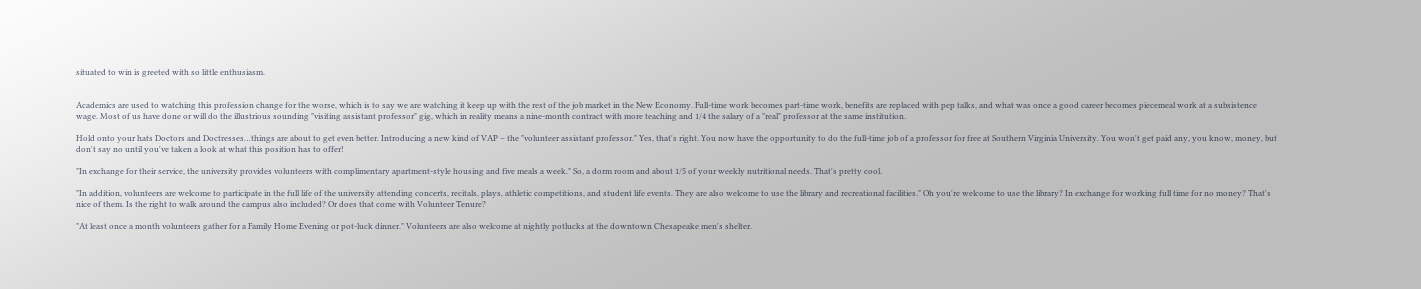situated to win is greeted with so little enthusiasm.


Academics are used to watching this profession change for the worse, which is to say we are watching it keep up with the rest of the job market in the New Economy. Full-time work becomes part-time work, benefits are replaced with pep talks, and what was once a good career becomes piecemeal work at a subsistence wage. Most of us have done or will do the illustrious sounding "visiting assistant professor" gig, which in reality means a nine-month contract with more teaching and 1/4 the salary of a "real" professor at the same institution.

Hold onto your hats Doctors and Doctresses…things are about to get even better. Introducing a new kind of VAP – the "volunteer assistant professor." Yes, that's right. You now have the opportunity to do the full-time job of a professor for free at Southern Virginia University. You won't get paid any, you know, money, but don't say no until you've taken a look at what this position has to offer!

"In exchange for their service, the university provides volunteers with complimentary apartment-style housing and five meals a week." So, a dorm room and about 1/5 of your weekly nutritional needs. That's pretty cool.

"In addition, volunteers are welcome to participate in the full life of the university attending concerts, recitals, plays, athletic competitions, and student life events. They are also welcome to use the library and recreational facilities." Oh you're welcome to use the library? In exchange for working full time for no money? That's nice of them. Is the right to walk around the campus also included? Or does that come with Volunteer Tenure?

"At least once a month volunteers gather for a Family Home Evening or pot-luck dinner." Volunteers are also welcome at nightly potlucks at the downtown Chesapeake men's shelter.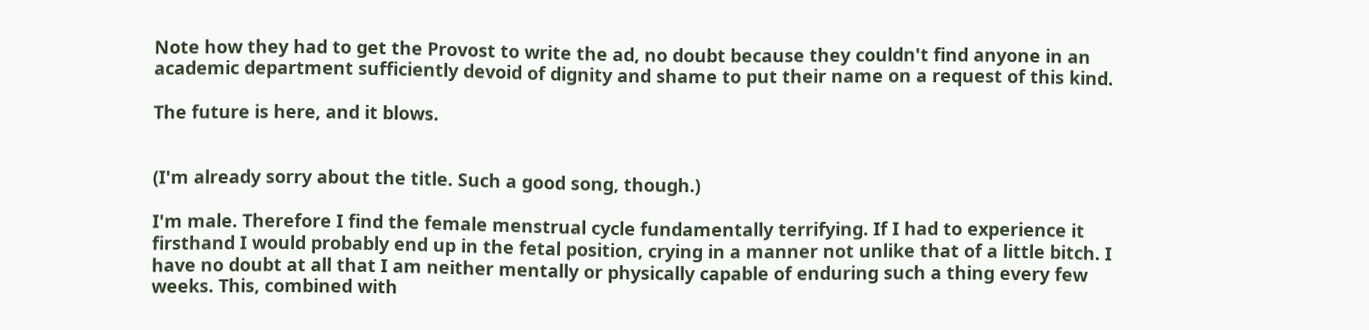Note how they had to get the Provost to write the ad, no doubt because they couldn't find anyone in an academic department sufficiently devoid of dignity and shame to put their name on a request of this kind.

The future is here, and it blows.


(I'm already sorry about the title. Such a good song, though.)

I'm male. Therefore I find the female menstrual cycle fundamentally terrifying. If I had to experience it firsthand I would probably end up in the fetal position, crying in a manner not unlike that of a little bitch. I have no doubt at all that I am neither mentally or physically capable of enduring such a thing every few weeks. This, combined with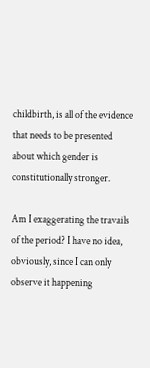childbirth, is all of the evidence that needs to be presented about which gender is constitutionally stronger.

Am I exaggerating the travails of the period? I have no idea, obviously, since I can only observe it happening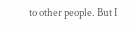to other people. But I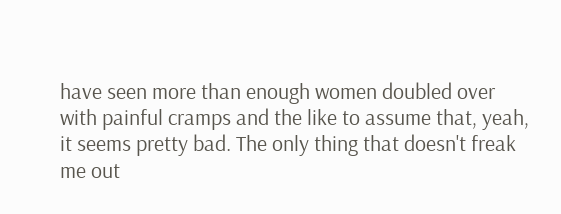have seen more than enough women doubled over with painful cramps and the like to assume that, yeah, it seems pretty bad. The only thing that doesn't freak me out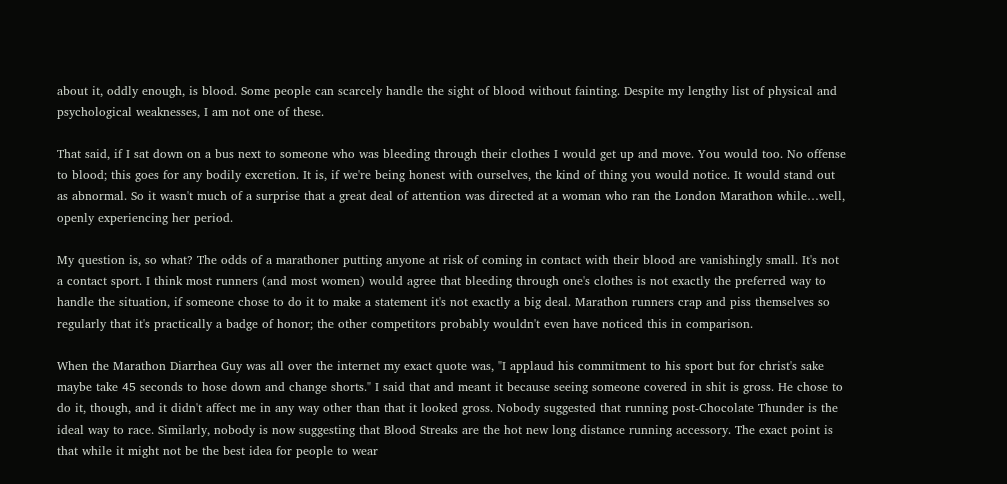about it, oddly enough, is blood. Some people can scarcely handle the sight of blood without fainting. Despite my lengthy list of physical and psychological weaknesses, I am not one of these.

That said, if I sat down on a bus next to someone who was bleeding through their clothes I would get up and move. You would too. No offense to blood; this goes for any bodily excretion. It is, if we're being honest with ourselves, the kind of thing you would notice. It would stand out as abnormal. So it wasn't much of a surprise that a great deal of attention was directed at a woman who ran the London Marathon while…well, openly experiencing her period.

My question is, so what? The odds of a marathoner putting anyone at risk of coming in contact with their blood are vanishingly small. It's not a contact sport. I think most runners (and most women) would agree that bleeding through one's clothes is not exactly the preferred way to handle the situation, if someone chose to do it to make a statement it's not exactly a big deal. Marathon runners crap and piss themselves so regularly that it's practically a badge of honor; the other competitors probably wouldn't even have noticed this in comparison.

When the Marathon Diarrhea Guy was all over the internet my exact quote was, "I applaud his commitment to his sport but for christ's sake maybe take 45 seconds to hose down and change shorts." I said that and meant it because seeing someone covered in shit is gross. He chose to do it, though, and it didn't affect me in any way other than that it looked gross. Nobody suggested that running post-Chocolate Thunder is the ideal way to race. Similarly, nobody is now suggesting that Blood Streaks are the hot new long distance running accessory. The exact point is that while it might not be the best idea for people to wear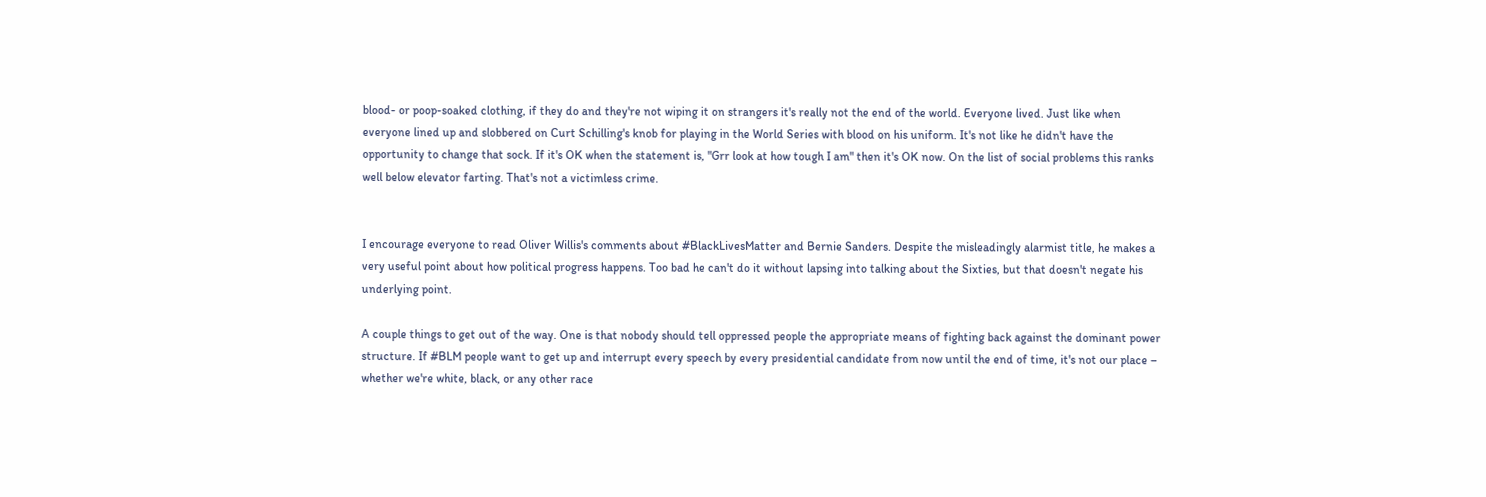blood- or poop-soaked clothing, if they do and they're not wiping it on strangers it's really not the end of the world. Everyone lived. Just like when everyone lined up and slobbered on Curt Schilling's knob for playing in the World Series with blood on his uniform. It's not like he didn't have the opportunity to change that sock. If it's OK when the statement is, "Grr look at how tough I am" then it's OK now. On the list of social problems this ranks well below elevator farting. That's not a victimless crime.


I encourage everyone to read Oliver Willis's comments about #BlackLivesMatter and Bernie Sanders. Despite the misleadingly alarmist title, he makes a very useful point about how political progress happens. Too bad he can't do it without lapsing into talking about the Sixties, but that doesn't negate his underlying point.

A couple things to get out of the way. One is that nobody should tell oppressed people the appropriate means of fighting back against the dominant power structure. If #BLM people want to get up and interrupt every speech by every presidential candidate from now until the end of time, it's not our place – whether we're white, black, or any other race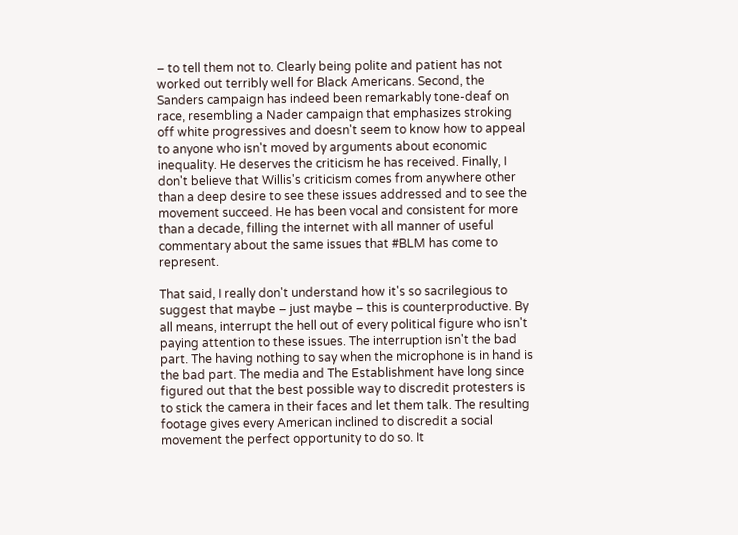– to tell them not to. Clearly being polite and patient has not worked out terribly well for Black Americans. Second, the Sanders campaign has indeed been remarkably tone-deaf on race, resembling a Nader campaign that emphasizes stroking off white progressives and doesn't seem to know how to appeal to anyone who isn't moved by arguments about economic inequality. He deserves the criticism he has received. Finally, I don't believe that Willis's criticism comes from anywhere other than a deep desire to see these issues addressed and to see the movement succeed. He has been vocal and consistent for more than a decade, filling the internet with all manner of useful commentary about the same issues that #BLM has come to represent.

That said, I really don't understand how it's so sacrilegious to suggest that maybe – just maybe – this is counterproductive. By all means, interrupt the hell out of every political figure who isn't paying attention to these issues. The interruption isn't the bad part. The having nothing to say when the microphone is in hand is the bad part. The media and The Establishment have long since figured out that the best possible way to discredit protesters is to stick the camera in their faces and let them talk. The resulting footage gives every American inclined to discredit a social movement the perfect opportunity to do so. It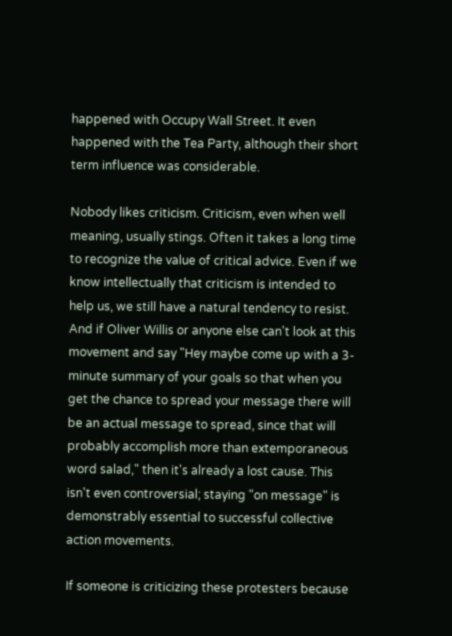happened with Occupy Wall Street. It even happened with the Tea Party, although their short term influence was considerable.

Nobody likes criticism. Criticism, even when well meaning, usually stings. Often it takes a long time to recognize the value of critical advice. Even if we know intellectually that criticism is intended to help us, we still have a natural tendency to resist. And if Oliver Willis or anyone else can't look at this movement and say "Hey maybe come up with a 3-minute summary of your goals so that when you get the chance to spread your message there will be an actual message to spread, since that will probably accomplish more than extemporaneous word salad," then it's already a lost cause. This isn't even controversial; staying "on message" is demonstrably essential to successful collective action movements.

If someone is criticizing these protesters because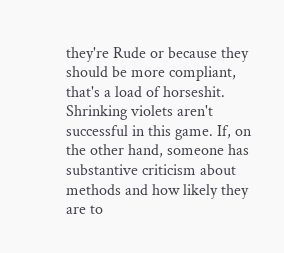they're Rude or because they should be more compliant, that's a load of horseshit. Shrinking violets aren't successful in this game. If, on the other hand, someone has substantive criticism about methods and how likely they are to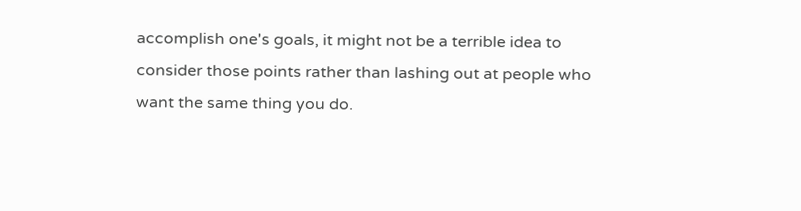accomplish one's goals, it might not be a terrible idea to consider those points rather than lashing out at people who want the same thing you do.